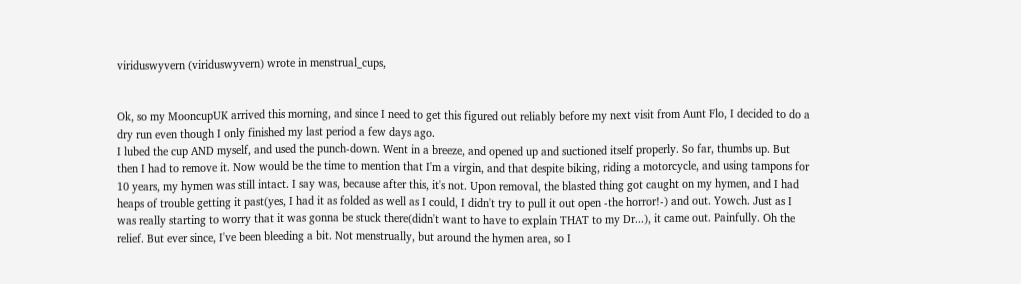viriduswyvern (viriduswyvern) wrote in menstrual_cups,


Ok, so my MooncupUK arrived this morning, and since I need to get this figured out reliably before my next visit from Aunt Flo, I decided to do a dry run even though I only finished my last period a few days ago.
I lubed the cup AND myself, and used the punch-down. Went in a breeze, and opened up and suctioned itself properly. So far, thumbs up. But then I had to remove it. Now would be the time to mention that I'm a virgin, and that despite biking, riding a motorcycle, and using tampons for 10 years, my hymen was still intact. I say was, because after this, it's not. Upon removal, the blasted thing got caught on my hymen, and I had heaps of trouble getting it past(yes, I had it as folded as well as I could, I didn't try to pull it out open -the horror!-) and out. Yowch. Just as I was really starting to worry that it was gonna be stuck there(didn't want to have to explain THAT to my Dr...), it came out. Painfully. Oh the relief. But ever since, I've been bleeding a bit. Not menstrually, but around the hymen area, so I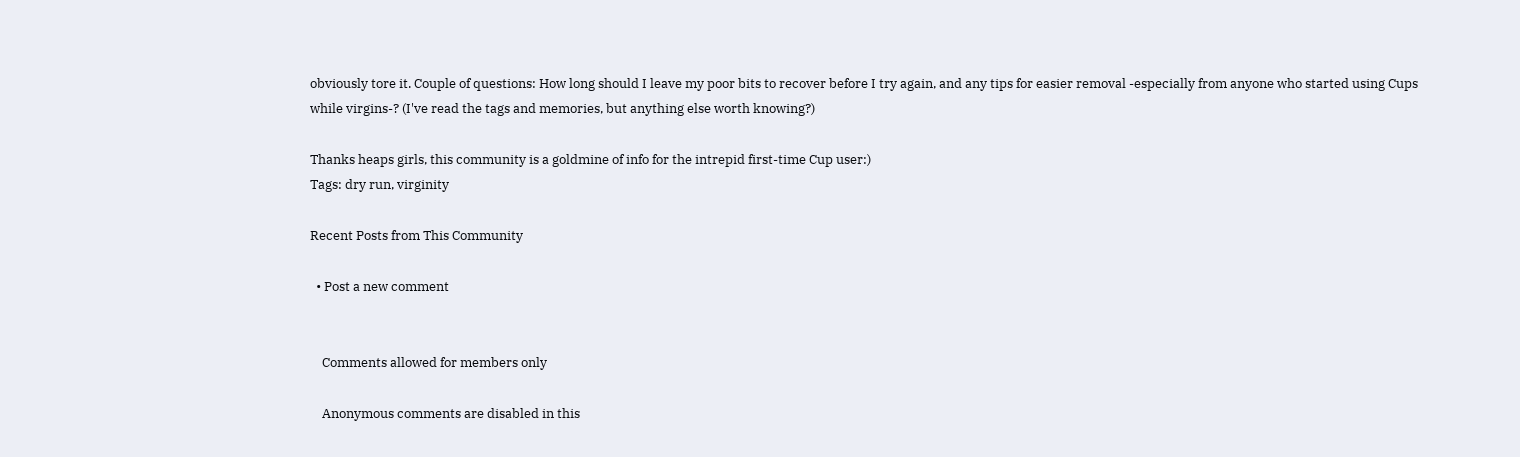obviously tore it. Couple of questions: How long should I leave my poor bits to recover before I try again, and any tips for easier removal -especially from anyone who started using Cups while virgins-? (I've read the tags and memories, but anything else worth knowing?)

Thanks heaps girls, this community is a goldmine of info for the intrepid first-time Cup user:)
Tags: dry run, virginity

Recent Posts from This Community

  • Post a new comment


    Comments allowed for members only

    Anonymous comments are disabled in this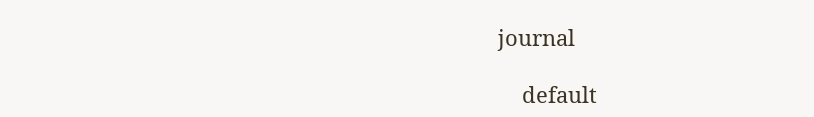journal

    default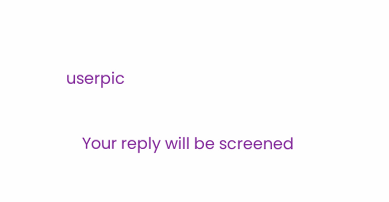userpic

    Your reply will be screened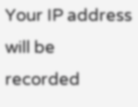Your IP address will be recorded